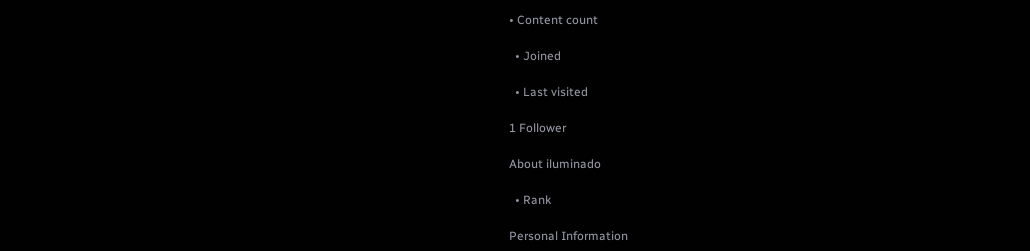• Content count

  • Joined

  • Last visited

1 Follower

About iluminado

  • Rank

Personal Information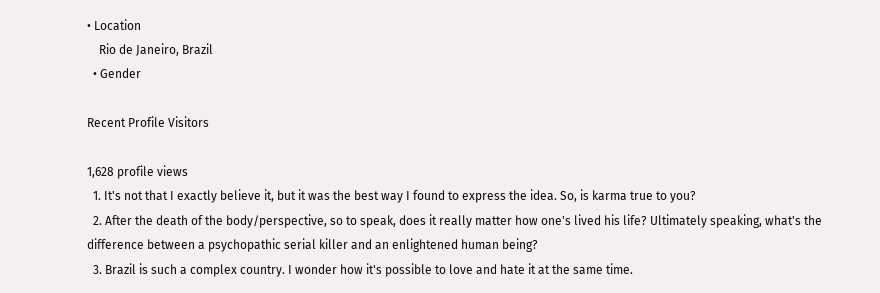• Location
    Rio de Janeiro, Brazil
  • Gender

Recent Profile Visitors

1,628 profile views
  1. It's not that I exactly believe it, but it was the best way I found to express the idea. So, is karma true to you?
  2. After the death of the body/perspective, so to speak, does it really matter how one's lived his life? Ultimately speaking, what's the difference between a psychopathic serial killer and an enlightened human being?
  3. Brazil is such a complex country. I wonder how it's possible to love and hate it at the same time.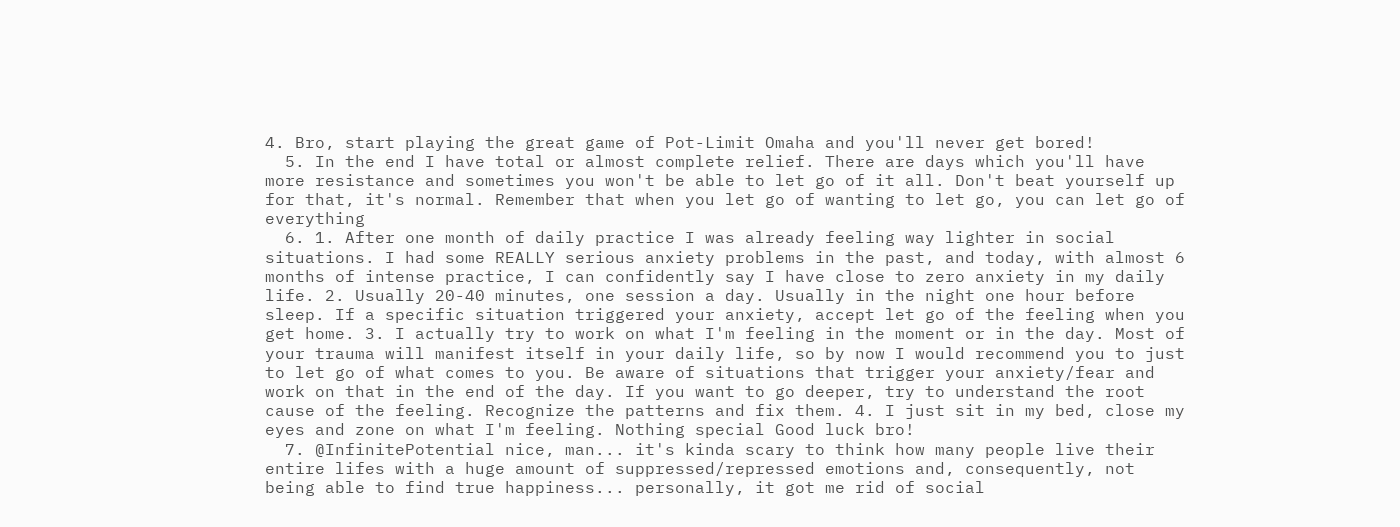4. Bro, start playing the great game of Pot-Limit Omaha and you'll never get bored!
  5. In the end I have total or almost complete relief. There are days which you'll have more resistance and sometimes you won't be able to let go of it all. Don't beat yourself up for that, it's normal. Remember that when you let go of wanting to let go, you can let go of everything
  6. 1. After one month of daily practice I was already feeling way lighter in social situations. I had some REALLY serious anxiety problems in the past, and today, with almost 6 months of intense practice, I can confidently say I have close to zero anxiety in my daily life. 2. Usually 20-40 minutes, one session a day. Usually in the night one hour before sleep. If a specific situation triggered your anxiety, accept let go of the feeling when you get home. 3. I actually try to work on what I'm feeling in the moment or in the day. Most of your trauma will manifest itself in your daily life, so by now I would recommend you to just to let go of what comes to you. Be aware of situations that trigger your anxiety/fear and work on that in the end of the day. If you want to go deeper, try to understand the root cause of the feeling. Recognize the patterns and fix them. 4. I just sit in my bed, close my eyes and zone on what I'm feeling. Nothing special Good luck bro!
  7. @InfinitePotential nice, man... it's kinda scary to think how many people live their entire lifes with a huge amount of suppressed/repressed emotions and, consequently, not being able to find true happiness... personally, it got me rid of social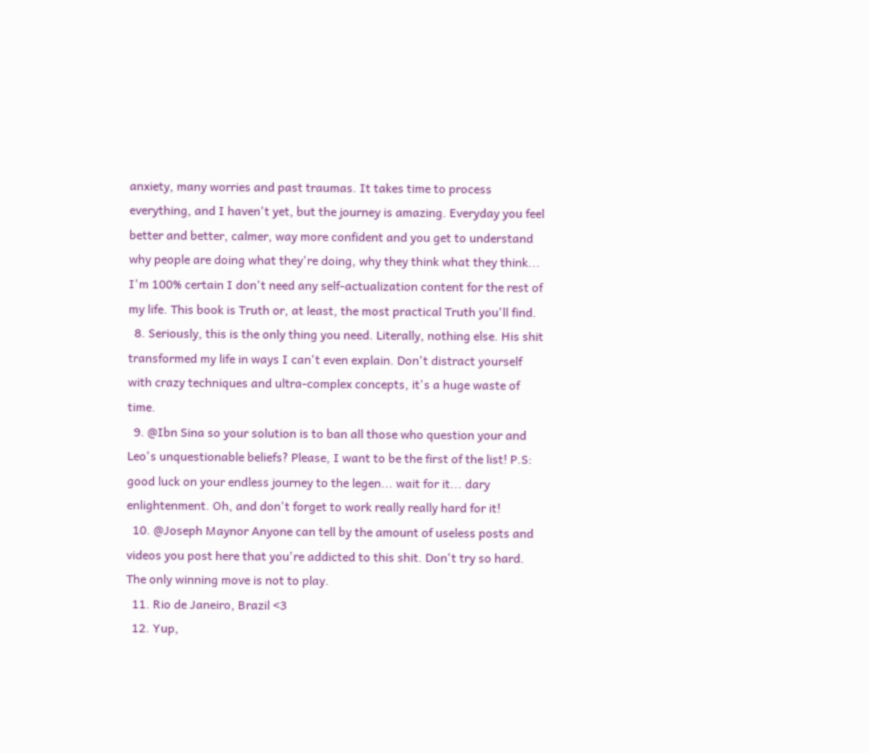anxiety, many worries and past traumas. It takes time to process everything, and I haven't yet, but the journey is amazing. Everyday you feel better and better, calmer, way more confident and you get to understand why people are doing what they're doing, why they think what they think... I'm 100% certain I don't need any self-actualization content for the rest of my life. This book is Truth or, at least, the most practical Truth you'll find.
  8. Seriously, this is the only thing you need. Literally, nothing else. His shit transformed my life in ways I can't even explain. Don't distract yourself with crazy techniques and ultra-complex concepts, it's a huge waste of time.
  9. @Ibn Sina so your solution is to ban all those who question your and Leo's unquestionable beliefs? Please, I want to be the first of the list! P.S: good luck on your endless journey to the legen... wait for it... dary enlightenment. Oh, and don't forget to work really really hard for it!
  10. @Joseph Maynor Anyone can tell by the amount of useless posts and videos you post here that you're addicted to this shit. Don't try so hard. The only winning move is not to play.
  11. Rio de Janeiro, Brazil <3
  12. Yup,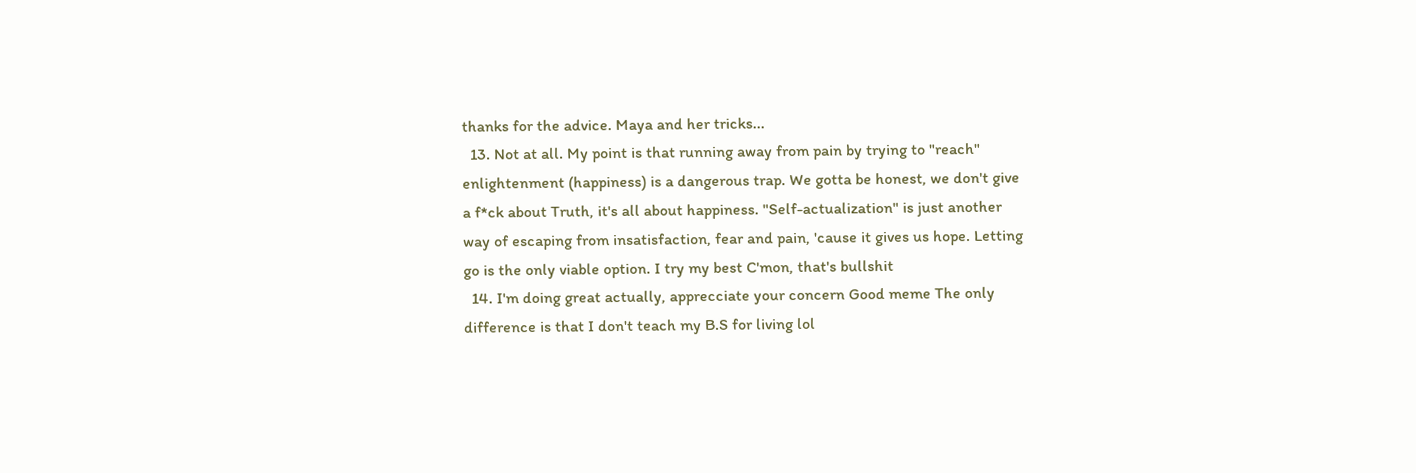thanks for the advice. Maya and her tricks...
  13. Not at all. My point is that running away from pain by trying to "reach" enlightenment (happiness) is a dangerous trap. We gotta be honest, we don't give a f*ck about Truth, it's all about happiness. "Self-actualization" is just another way of escaping from insatisfaction, fear and pain, 'cause it gives us hope. Letting go is the only viable option. I try my best C'mon, that's bullshit
  14. I'm doing great actually, apprecciate your concern Good meme The only difference is that I don't teach my B.S for living lol